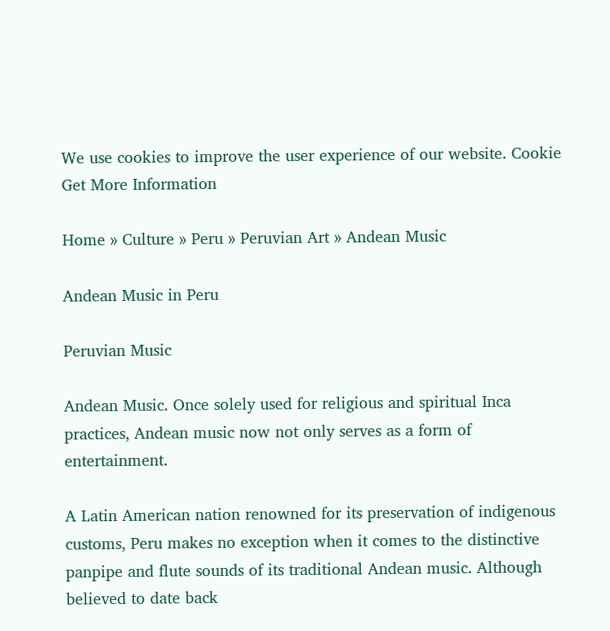We use cookies to improve the user experience of our website. Cookie Get More Information

Home » Culture » Peru » Peruvian Art » Andean Music

Andean Music in Peru

Peruvian Music

Andean Music. Once solely used for religious and spiritual Inca practices, Andean music now not only serves as a form of entertainment.

A Latin American nation renowned for its preservation of indigenous customs, Peru makes no exception when it comes to the distinctive panpipe and flute sounds of its traditional Andean music. Although believed to date back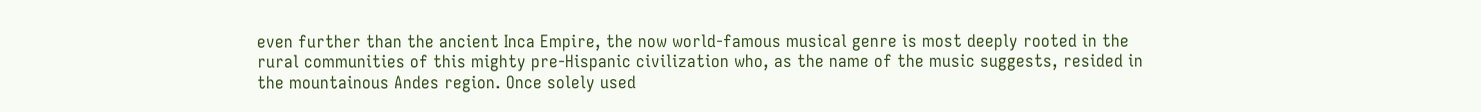even further than the ancient Inca Empire, the now world-famous musical genre is most deeply rooted in the rural communities of this mighty pre-Hispanic civilization who, as the name of the music suggests, resided in the mountainous Andes region. Once solely used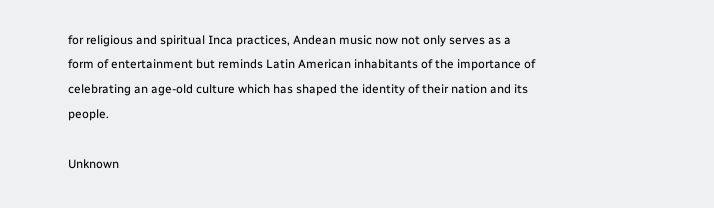for religious and spiritual Inca practices, Andean music now not only serves as a form of entertainment but reminds Latin American inhabitants of the importance of celebrating an age-old culture which has shaped the identity of their nation and its people.

Unknown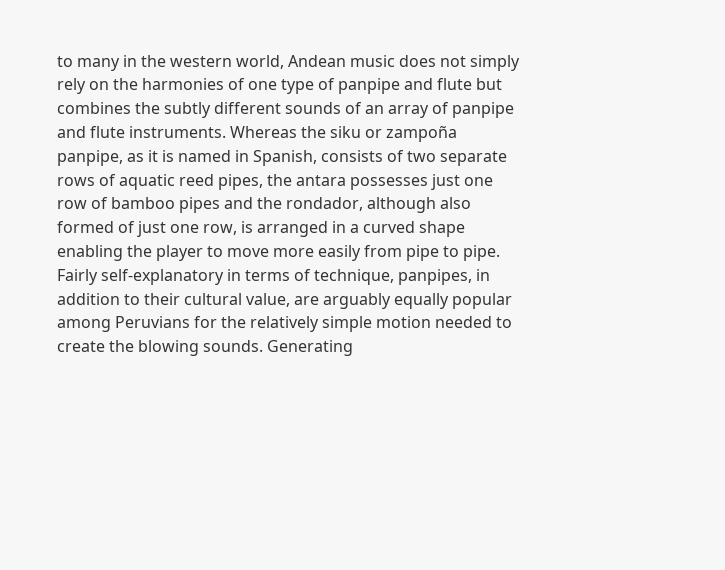to many in the western world, Andean music does not simply rely on the harmonies of one type of panpipe and flute but combines the subtly different sounds of an array of panpipe and flute instruments. Whereas the siku or zampoña panpipe, as it is named in Spanish, consists of two separate rows of aquatic reed pipes, the antara possesses just one row of bamboo pipes and the rondador, although also formed of just one row, is arranged in a curved shape enabling the player to move more easily from pipe to pipe. Fairly self-explanatory in terms of technique, panpipes, in addition to their cultural value, are arguably equally popular among Peruvians for the relatively simple motion needed to create the blowing sounds. Generating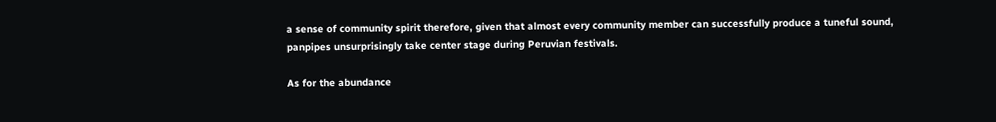a sense of community spirit therefore, given that almost every community member can successfully produce a tuneful sound, panpipes unsurprisingly take center stage during Peruvian festivals.

As for the abundance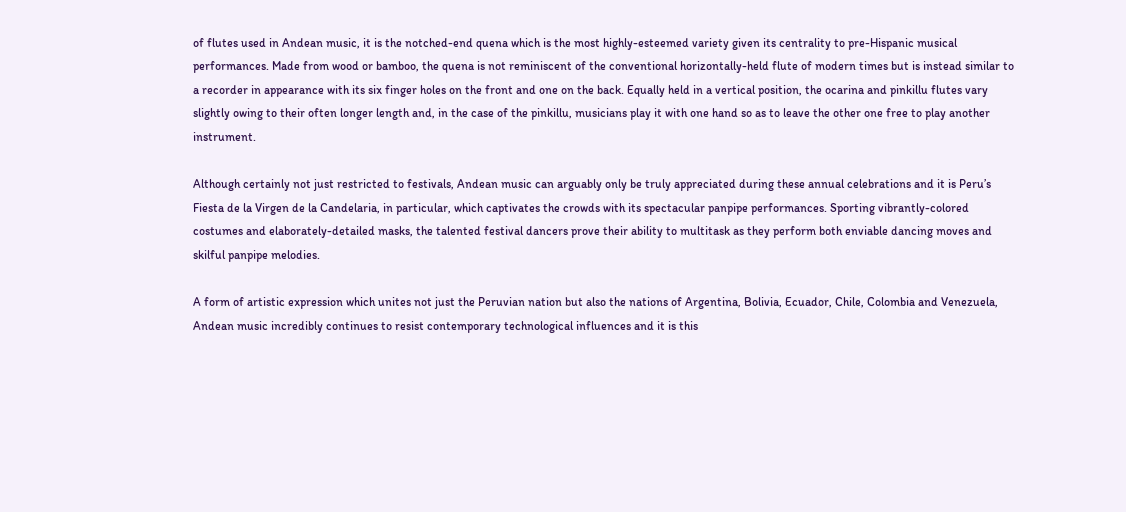of flutes used in Andean music, it is the notched-end quena which is the most highly-esteemed variety given its centrality to pre-Hispanic musical performances. Made from wood or bamboo, the quena is not reminiscent of the conventional horizontally-held flute of modern times but is instead similar to a recorder in appearance with its six finger holes on the front and one on the back. Equally held in a vertical position, the ocarina and pinkillu flutes vary slightly owing to their often longer length and, in the case of the pinkillu, musicians play it with one hand so as to leave the other one free to play another instrument.

Although certainly not just restricted to festivals, Andean music can arguably only be truly appreciated during these annual celebrations and it is Peru’s Fiesta de la Virgen de la Candelaria, in particular, which captivates the crowds with its spectacular panpipe performances. Sporting vibrantly-colored costumes and elaborately-detailed masks, the talented festival dancers prove their ability to multitask as they perform both enviable dancing moves and skilful panpipe melodies.

A form of artistic expression which unites not just the Peruvian nation but also the nations of Argentina, Bolivia, Ecuador, Chile, Colombia and Venezuela, Andean music incredibly continues to resist contemporary technological influences and it is this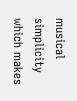musical simplicity which makes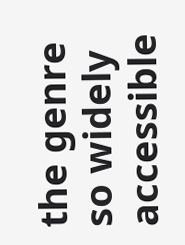the genre so widely accessible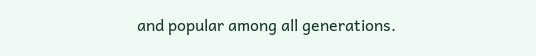and popular among all generations.